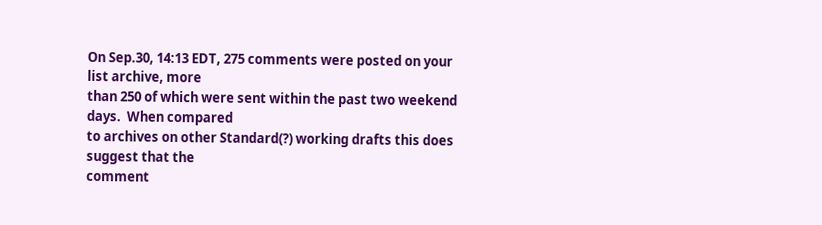On Sep.30, 14:13 EDT, 275 comments were posted on your list archive, more
than 250 of which were sent within the past two weekend days.  When compared
to archives on other Standard(?) working drafts this does suggest that the
comment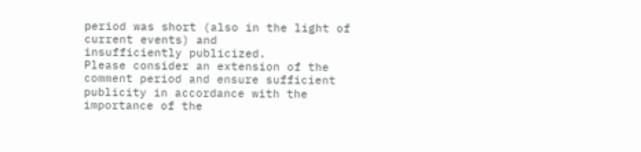period was short (also in the light of current events) and
insufficiently publicized.
Please consider an extension of the comment period and ensure sufficient
publicity in accordance with the importance of the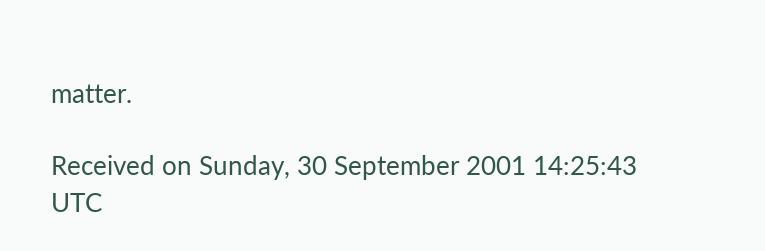matter.

Received on Sunday, 30 September 2001 14:25:43 UTC